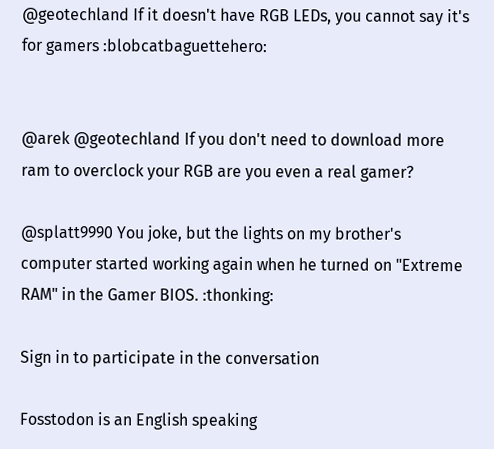@geotechland If it doesn't have RGB LEDs, you cannot say it's for gamers :blobcatbaguettehero:


@arek @geotechland If you don't need to download more ram to overclock your RGB are you even a real gamer?

@splatt9990 You joke, but the lights on my brother's computer started working again when he turned on "Extreme RAM" in the Gamer BIOS. :thonking:

Sign in to participate in the conversation

Fosstodon is an English speaking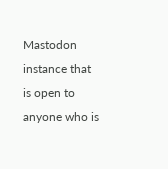Mastodon instance that is open to anyone who is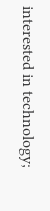interested in technology;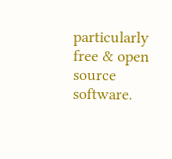particularly free & open source software.